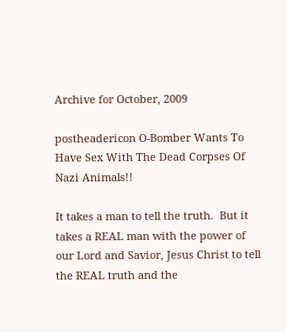Archive for October, 2009

postheadericon O-Bomber Wants To Have Sex With The Dead Corpses Of Nazi Animals!!

It takes a man to tell the truth.  But it takes a REAL man with the power of our Lord and Savior, Jesus Christ to tell the REAL truth and the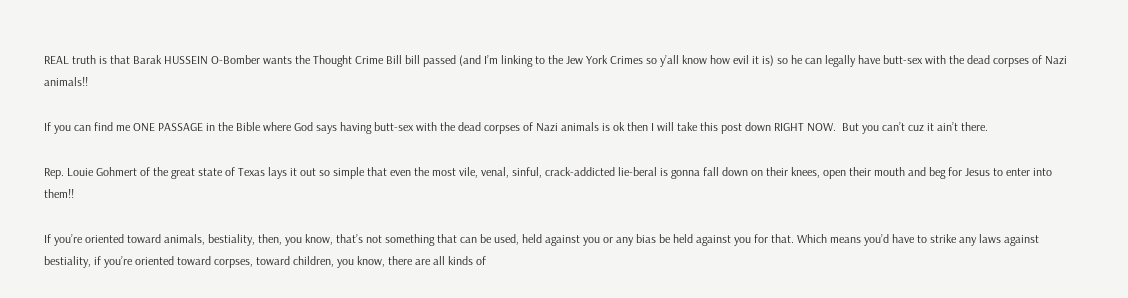REAL truth is that Barak HUSSEIN O-Bomber wants the Thought Crime Bill bill passed (and I’m linking to the Jew York Crimes so y’all know how evil it is) so he can legally have butt-sex with the dead corpses of Nazi animals!!

If you can find me ONE PASSAGE in the Bible where God says having butt-sex with the dead corpses of Nazi animals is ok then I will take this post down RIGHT NOW.  But you can’t cuz it ain’t there.

Rep. Louie Gohmert of the great state of Texas lays it out so simple that even the most vile, venal, sinful, crack-addicted lie-beral is gonna fall down on their knees, open their mouth and beg for Jesus to enter into them!!

If you’re oriented toward animals, bestiality, then, you know, that’s not something that can be used, held against you or any bias be held against you for that. Which means you’d have to strike any laws against bestiality, if you’re oriented toward corpses, toward children, you know, there are all kinds of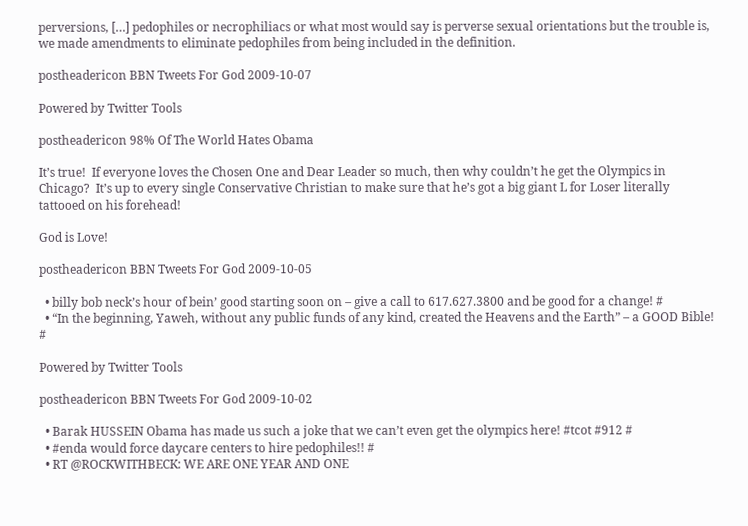perversions, […] pedophiles or necrophiliacs or what most would say is perverse sexual orientations but the trouble is, we made amendments to eliminate pedophiles from being included in the definition.

postheadericon BBN Tweets For God 2009-10-07

Powered by Twitter Tools

postheadericon 98% Of The World Hates Obama

It’s true!  If everyone loves the Chosen One and Dear Leader so much, then why couldn’t he get the Olympics in Chicago?  It’s up to every single Conservative Christian to make sure that he’s got a big giant L for Loser literally tattooed on his forehead!

God is Love!

postheadericon BBN Tweets For God 2009-10-05

  • billy bob neck’s hour of bein’ good starting soon on – give a call to 617.627.3800 and be good for a change! #
  • “In the beginning, Yaweh, without any public funds of any kind, created the Heavens and the Earth” – a GOOD Bible! #

Powered by Twitter Tools

postheadericon BBN Tweets For God 2009-10-02

  • Barak HUSSEIN Obama has made us such a joke that we can’t even get the olympics here! #tcot #912 #
  • #enda would force daycare centers to hire pedophiles!! #
  • RT @ROCKWITHBECK: WE ARE ONE YEAR AND ONE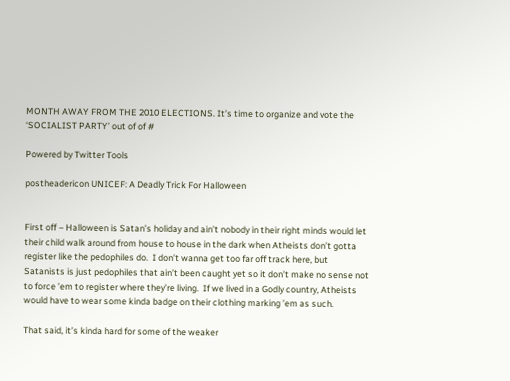MONTH AWAY FROM THE 2010 ELECTIONS. It’s time to organize and vote the ‘SOCIALIST PARTY’ out of of #

Powered by Twitter Tools

postheadericon UNICEF: A Deadly Trick For Halloween


First off – Halloween is Satan’s holiday and ain’t nobody in their right minds would let their child walk around from house to house in the dark when Atheists don’t gotta register like the pedophiles do.  I don’t wanna get too far off track here, but Satanists is just pedophiles that ain’t been caught yet so it don’t make no sense not to force ’em to register where they’re living.  If we lived in a Godly country, Atheists would have to wear some kinda badge on their clothing marking ’em as such.

That said, it’s kinda hard for some of the weaker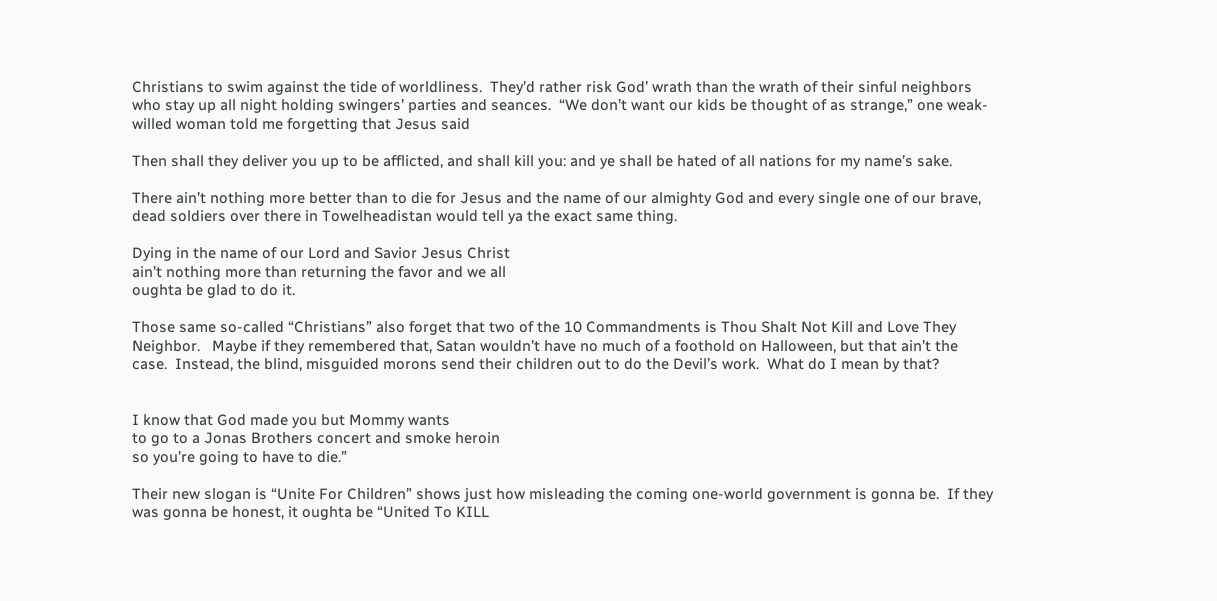Christians to swim against the tide of worldliness.  They’d rather risk God’ wrath than the wrath of their sinful neighbors who stay up all night holding swingers’ parties and seances.  “We don’t want our kids be thought of as strange,” one weak-willed woman told me forgetting that Jesus said

Then shall they deliver you up to be afflicted, and shall kill you: and ye shall be hated of all nations for my name’s sake.

There ain’t nothing more better than to die for Jesus and the name of our almighty God and every single one of our brave, dead soldiers over there in Towelheadistan would tell ya the exact same thing.

Dying in the name of our Lord and Savior Jesus Christ
ain’t nothing more than returning the favor and we all
oughta be glad to do it.

Those same so-called “Christians” also forget that two of the 10 Commandments is Thou Shalt Not Kill and Love They Neighbor.   Maybe if they remembered that, Satan wouldn’t have no much of a foothold on Halloween, but that ain’t the case.  Instead, the blind, misguided morons send their children out to do the Devil’s work.  What do I mean by that?


I know that God made you but Mommy wants
to go to a Jonas Brothers concert and smoke heroin
so you’re going to have to die.”

Their new slogan is “Unite For Children” shows just how misleading the coming one-world government is gonna be.  If they was gonna be honest, it oughta be “United To KILL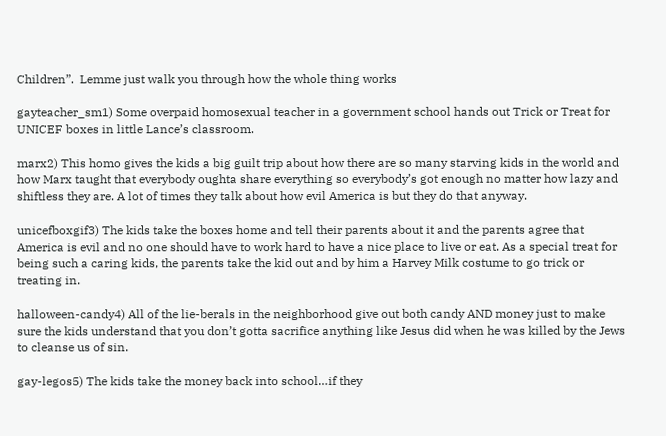Children”.  Lemme just walk you through how the whole thing works

gayteacher_sm1) Some overpaid homosexual teacher in a government school hands out Trick or Treat for UNICEF boxes in little Lance’s classroom.

marx2) This homo gives the kids a big guilt trip about how there are so many starving kids in the world and how Marx taught that everybody oughta share everything so everybody’s got enough no matter how lazy and shiftless they are. A lot of times they talk about how evil America is but they do that anyway.

unicefboxgif3) The kids take the boxes home and tell their parents about it and the parents agree that America is evil and no one should have to work hard to have a nice place to live or eat. As a special treat for being such a caring kids, the parents take the kid out and by him a Harvey Milk costume to go trick or treating in.

halloween-candy4) All of the lie-berals in the neighborhood give out both candy AND money just to make sure the kids understand that you don’t gotta sacrifice anything like Jesus did when he was killed by the Jews to cleanse us of sin.

gay-legos5) The kids take the money back into school…if they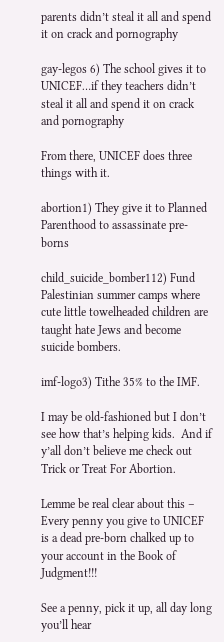parents didn’t steal it all and spend it on crack and pornography

gay-legos 6) The school gives it to UNICEF…if they teachers didn’t steal it all and spend it on crack and pornography

From there, UNICEF does three things with it.

abortion1) They give it to Planned Parenthood to assassinate pre-borns

child_suicide_bomber112) Fund Palestinian summer camps where cute little towelheaded children are taught hate Jews and become suicide bombers.

imf-logo3) Tithe 35% to the IMF.

I may be old-fashioned but I don’t see how that’s helping kids.  And if y’all don’t believe me check out Trick or Treat For Abortion.

Lemme be real clear about this – Every penny you give to UNICEF is a dead pre-born chalked up to your account in the Book of Judgment!!!

See a penny, pick it up, all day long you’ll hear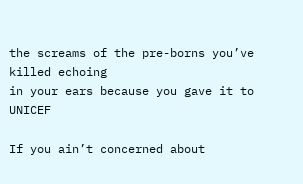the screams of the pre-borns you’ve killed echoing
in your ears because you gave it to UNICEF

If you ain’t concerned about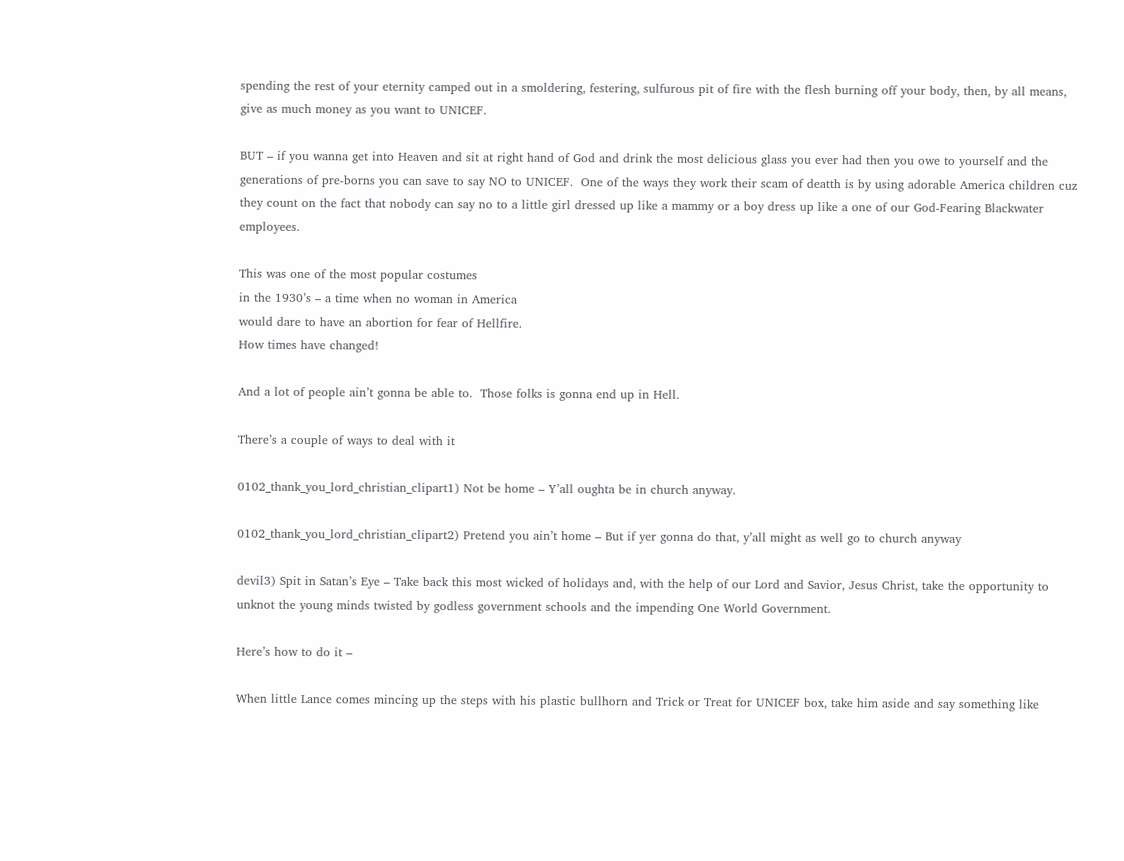spending the rest of your eternity camped out in a smoldering, festering, sulfurous pit of fire with the flesh burning off your body, then, by all means, give as much money as you want to UNICEF.

BUT – if you wanna get into Heaven and sit at right hand of God and drink the most delicious glass you ever had then you owe to yourself and the generations of pre-borns you can save to say NO to UNICEF.  One of the ways they work their scam of deatth is by using adorable America children cuz they count on the fact that nobody can say no to a little girl dressed up like a mammy or a boy dress up like a one of our God-Fearing Blackwater employees.

This was one of the most popular costumes
in the 1930’s – a time when no woman in America
would dare to have an abortion for fear of Hellfire.
How times have changed!

And a lot of people ain’t gonna be able to.  Those folks is gonna end up in Hell.

There’s a couple of ways to deal with it

0102_thank_you_lord_christian_clipart1) Not be home – Y’all oughta be in church anyway.

0102_thank_you_lord_christian_clipart2) Pretend you ain’t home – But if yer gonna do that, y’all might as well go to church anyway

devil3) Spit in Satan’s Eye – Take back this most wicked of holidays and, with the help of our Lord and Savior, Jesus Christ, take the opportunity to unknot the young minds twisted by godless government schools and the impending One World Government.

Here’s how to do it –

When little Lance comes mincing up the steps with his plastic bullhorn and Trick or Treat for UNICEF box, take him aside and say something like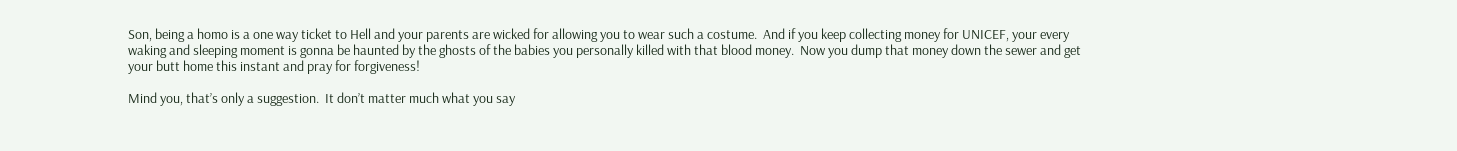Son, being a homo is a one way ticket to Hell and your parents are wicked for allowing you to wear such a costume.  And if you keep collecting money for UNICEF, your every waking and sleeping moment is gonna be haunted by the ghosts of the babies you personally killed with that blood money.  Now you dump that money down the sewer and get your butt home this instant and pray for forgiveness!

Mind you, that’s only a suggestion.  It don’t matter much what you say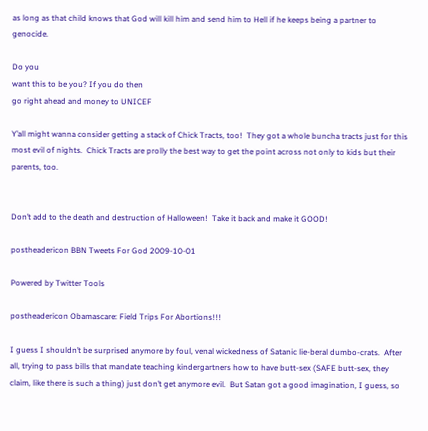as long as that child knows that God will kill him and send him to Hell if he keeps being a partner to genocide.

Do you
want this to be you? If you do then
go right ahead and money to UNICEF

Y’all might wanna consider getting a stack of Chick Tracts, too!  They got a whole buncha tracts just for this most evil of nights.  Chick Tracts are prolly the best way to get the point across not only to kids but their parents, too.


Don’t add to the death and destruction of Halloween!  Take it back and make it GOOD!

postheadericon BBN Tweets For God 2009-10-01

Powered by Twitter Tools

postheadericon Obamascare: Field Trips For Abortions!!!

I guess I shouldn’t be surprised anymore by foul, venal wickedness of Satanic lie-beral dumbo-crats.  After all, trying to pass bills that mandate teaching kindergartners how to have butt-sex (SAFE butt-sex, they claim, like there is such a thing) just don’t get anymore evil.  But Satan got a good imagination, I guess, so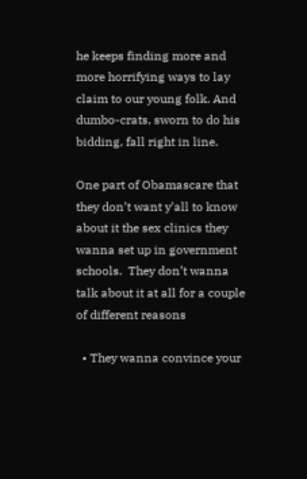he keeps finding more and more horrifying ways to lay claim to our young folk. And dumbo-crats, sworn to do his bidding, fall right in line.

One part of Obamascare that they don’t want y’all to know about it the sex clinics they wanna set up in government schools.  They don’t wanna talk about it at all for a couple of different reasons

  • They wanna convince your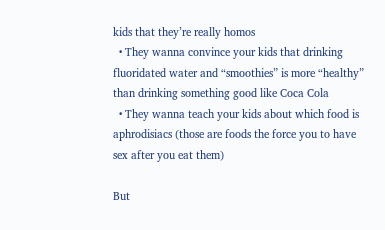kids that they’re really homos
  • They wanna convince your kids that drinking fluoridated water and “smoothies” is more “healthy” than drinking something good like Coca Cola
  • They wanna teach your kids about which food is aphrodisiacs (those are foods the force you to have sex after you eat them)

But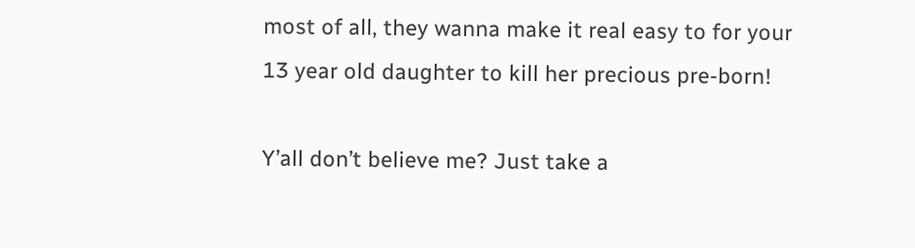most of all, they wanna make it real easy to for your 13 year old daughter to kill her precious pre-born!

Y’all don’t believe me? Just take a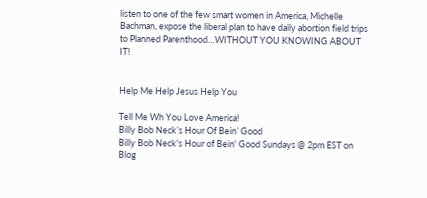listen to one of the few smart women in America, Michelle Bachman, expose the liberal plan to have daily abortion field trips to Planned Parenthood…WITHOUT YOU KNOWING ABOUT IT!


Help Me Help Jesus Help You

Tell Me Wh You Love America!
Billy Bob Neck’s Hour Of Bein’ Good
Billy Bob Neck's Hour of Bein' Good Sundays @ 2pm EST on Blog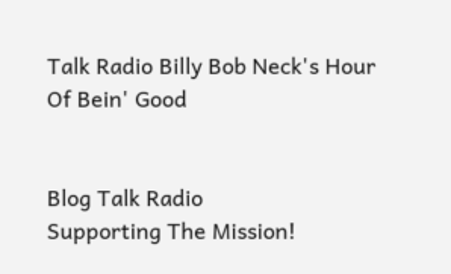Talk Radio Billy Bob Neck's Hour Of Bein' Good


Blog Talk Radio
Supporting The Mission!